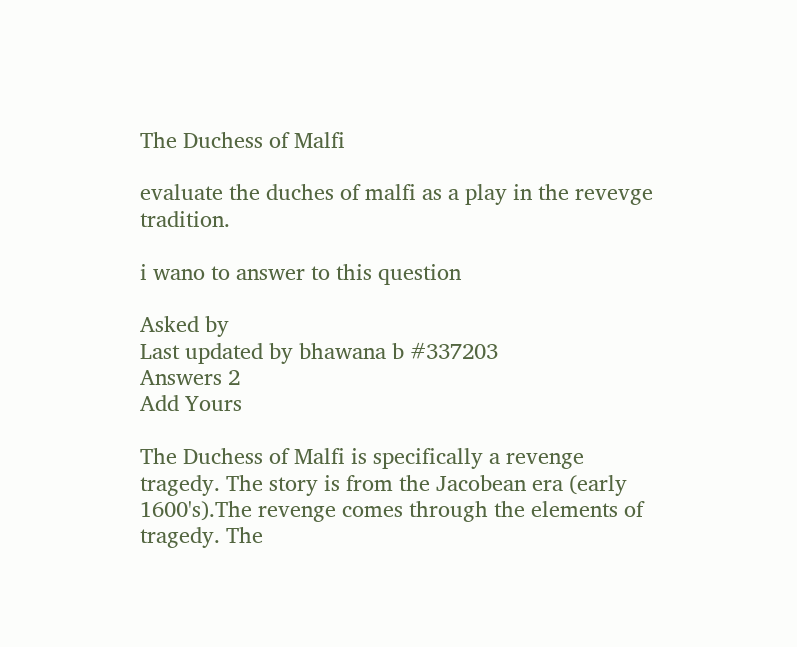The Duchess of Malfi

evaluate the duches of malfi as a play in the revevge tradition.

i wano to answer to this question

Asked by
Last updated by bhawana b #337203
Answers 2
Add Yours

The Duchess of Malfi is specifically a revenge tragedy. The story is from the Jacobean era (early 1600's).The revenge comes through the elements of tragedy. The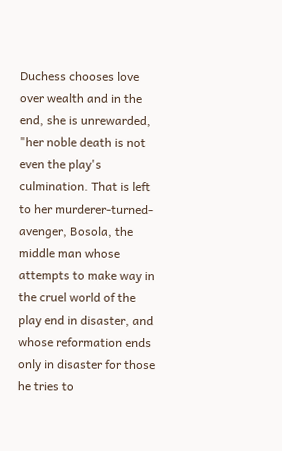Duchess chooses love over wealth and in the end, she is unrewarded, "her noble death is not even the play's culmination. That is left to her murderer-turned-avenger, Bosola, the middle man whose attempts to make way in the cruel world of the play end in disaster, and whose reformation ends only in disaster for those he tries to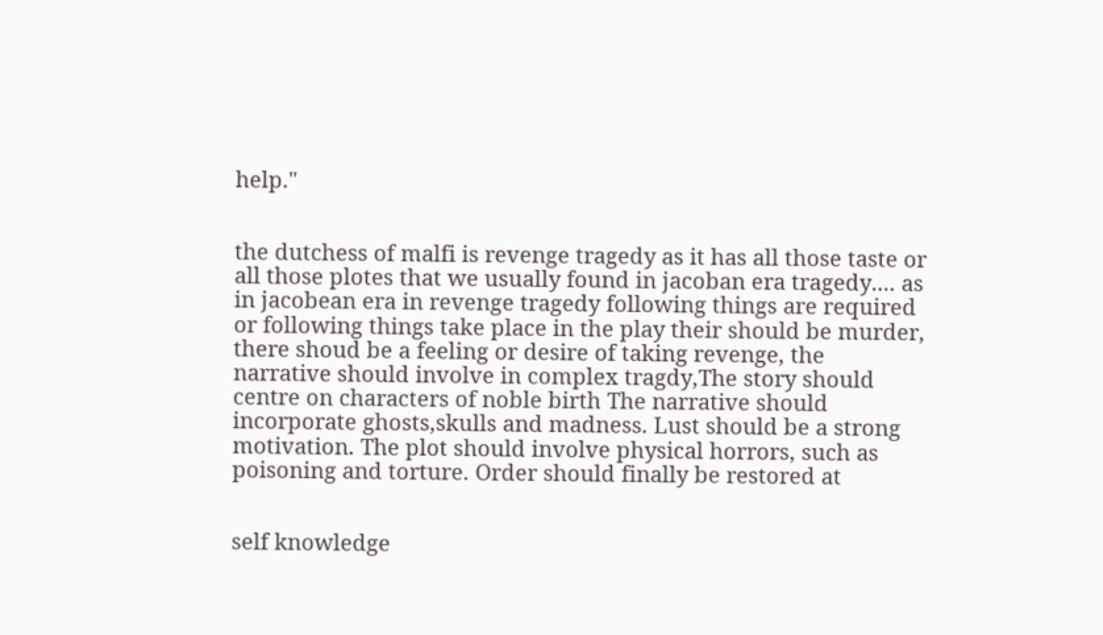help."


the dutchess of malfi is revenge tragedy as it has all those taste or all those plotes that we usually found in jacoban era tragedy.... as in jacobean era in revenge tragedy following things are required or following things take place in the play their should be murder, there shoud be a feeling or desire of taking revenge, the narrative should involve in complex tragdy,The story should centre on characters of noble birth The narrative should incorporate ghosts,skulls and madness. Lust should be a strong motivation. The plot should involve physical horrors, such as poisoning and torture. Order should finally be restored at


self knowledge